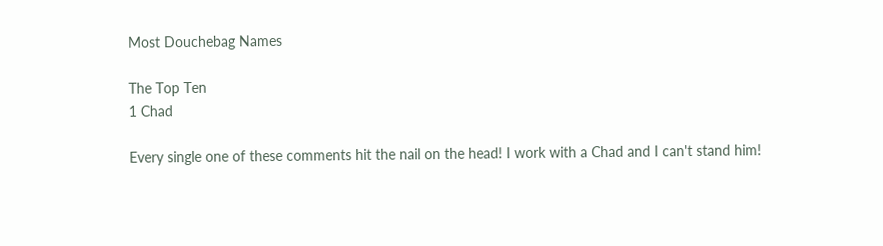Most Douchebag Names

The Top Ten
1 Chad

Every single one of these comments hit the nail on the head! I work with a Chad and I can't stand him!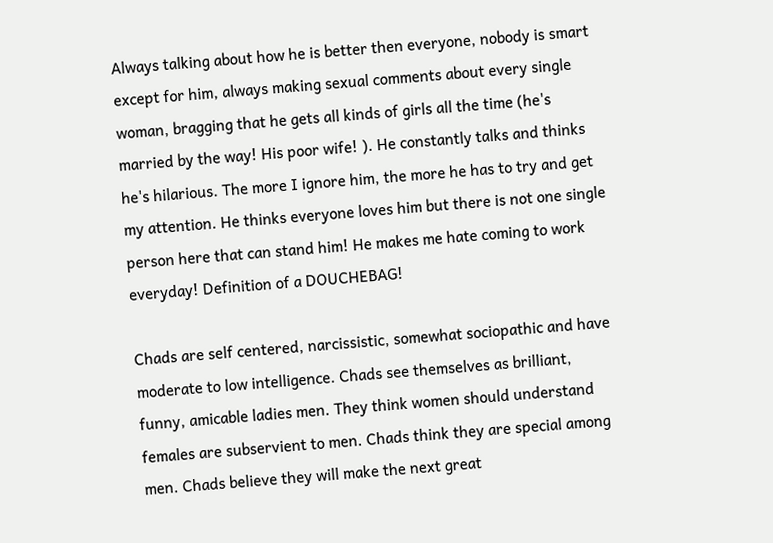Always talking about how he is better then everyone, nobody is smart except for him, always making sexual comments about every single woman, bragging that he gets all kinds of girls all the time (he's married by the way! His poor wife! ). He constantly talks and thinks he's hilarious. The more I ignore him, the more he has to try and get my attention. He thinks everyone loves him but there is not one single person here that can stand him! He makes me hate coming to work everyday! Definition of a DOUCHEBAG!

Chads are self centered, narcissistic, somewhat sociopathic and have moderate to low intelligence. Chads see themselves as brilliant, funny, amicable ladies men. They think women should understand females are subservient to men. Chads think they are special among men. Chads believe they will make the next great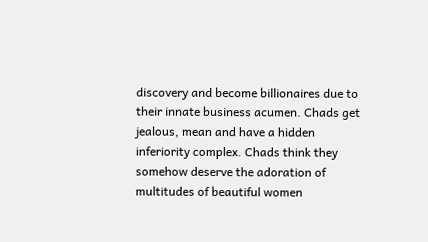discovery and become billionaires due to their innate business acumen. Chads get jealous, mean and have a hidden inferiority complex. Chads think they somehow deserve the adoration of multitudes of beautiful women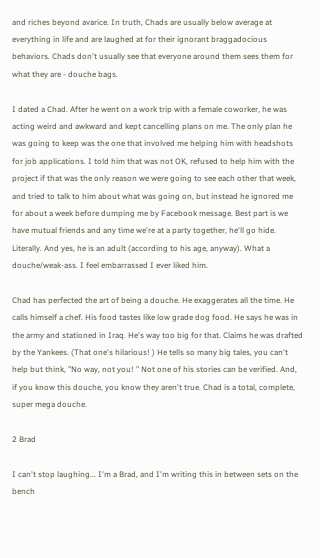and riches beyond avarice. In truth, Chads are usually below average at everything in life and are laughed at for their ignorant braggadocious behaviors. Chads don't usually see that everyone around them sees them for what they are - douche bags.

I dated a Chad. After he went on a work trip with a female coworker, he was acting weird and awkward and kept cancelling plans on me. The only plan he was going to keep was the one that involved me helping him with headshots for job applications. I told him that was not OK, refused to help him with the project if that was the only reason we were going to see each other that week, and tried to talk to him about what was going on, but instead he ignored me for about a week before dumping me by Facebook message. Best part is we have mutual friends and any time we're at a party together, he'll go hide. Literally. And yes, he is an adult (according to his age, anyway). What a douche/weak-ass. I feel embarrassed I ever liked him.

Chad has perfected the art of being a douche. He exaggerates all the time. He calls himself a chef. His food tastes like low grade dog food. He says he was in the army and stationed in Iraq. He's way too big for that. Claims he was drafted by the Yankees. (That one's hilarious! ) He tells so many big tales, you can't help but think, "No way, not you! " Not one of his stories can be verified. And, if you know this douche, you know they aren't true. Chad is a total, complete, super mega douche.

2 Brad

I can't stop laughing... I'm a Brad, and I'm writing this in between sets on the bench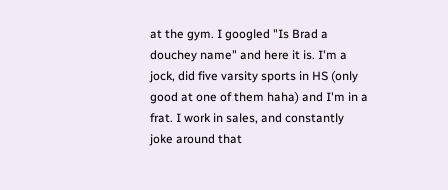at the gym. I googled "Is Brad a douchey name" and here it is. I'm a jock, did five varsity sports in HS (only good at one of them haha) and I'm in a frat. I work in sales, and constantly joke around that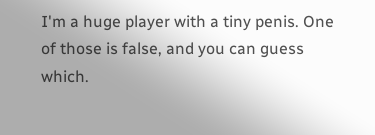I'm a huge player with a tiny penis. One of those is false, and you can guess which.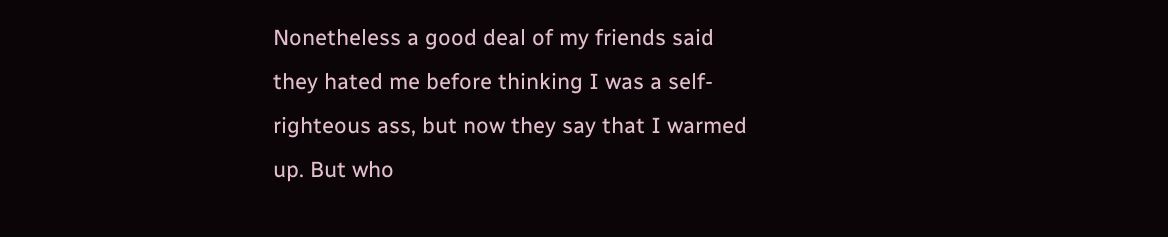Nonetheless a good deal of my friends said they hated me before thinking I was a self-righteous ass, but now they say that I warmed up. But who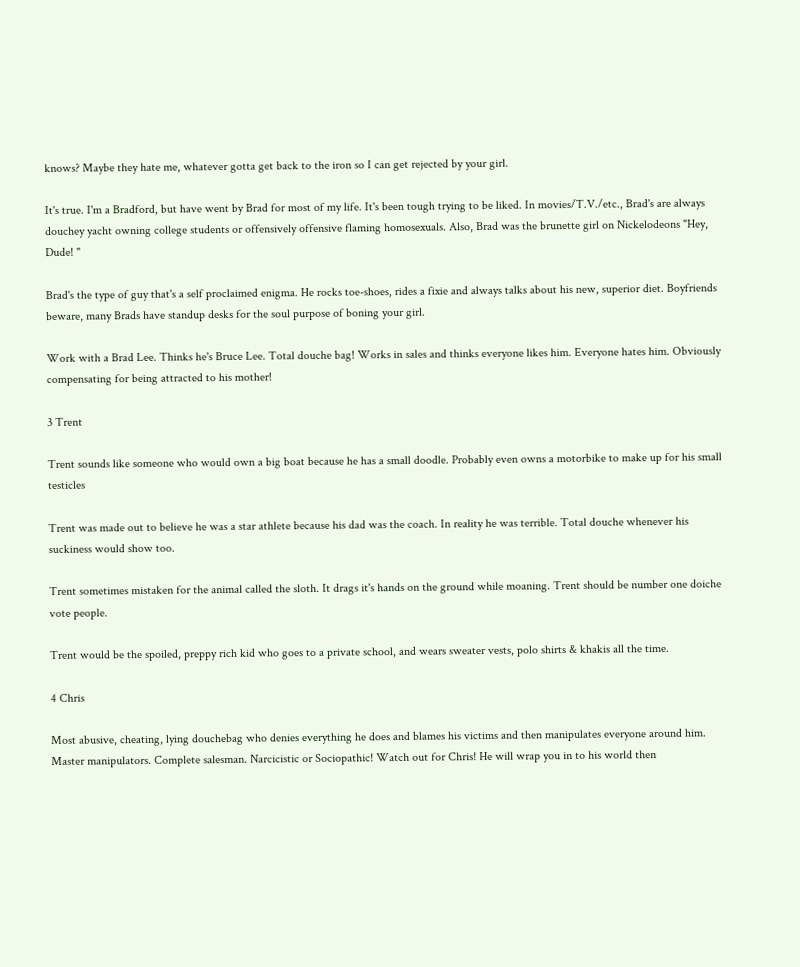knows? Maybe they hate me, whatever gotta get back to the iron so I can get rejected by your girl.

It's true. I'm a Bradford, but have went by Brad for most of my life. It's been tough trying to be liked. In movies/T.V./etc., Brad's are always douchey yacht owning college students or offensively offensive flaming homosexuals. Also, Brad was the brunette girl on Nickelodeons "Hey, Dude! "

Brad's the type of guy that's a self proclaimed enigma. He rocks toe-shoes, rides a fixie and always talks about his new, superior diet. Boyfriends beware, many Brads have standup desks for the soul purpose of boning your girl.

Work with a Brad Lee. Thinks he's Bruce Lee. Total douche bag! Works in sales and thinks everyone likes him. Everyone hates him. Obviously compensating for being attracted to his mother!

3 Trent

Trent sounds like someone who would own a big boat because he has a small doodle. Probably even owns a motorbike to make up for his small testicles

Trent was made out to believe he was a star athlete because his dad was the coach. In reality he was terrible. Total douche whenever his suckiness would show too.

Trent sometimes mistaken for the animal called the sloth. It drags it's hands on the ground while moaning. Trent should be number one doiche vote people.

Trent would be the spoiled, preppy rich kid who goes to a private school, and wears sweater vests, polo shirts & khakis all the time.

4 Chris

Most abusive, cheating, lying douchebag who denies everything he does and blames his victims and then manipulates everyone around him. Master manipulators. Complete salesman. Narcicistic or Sociopathic! Watch out for Chris! He will wrap you in to his world then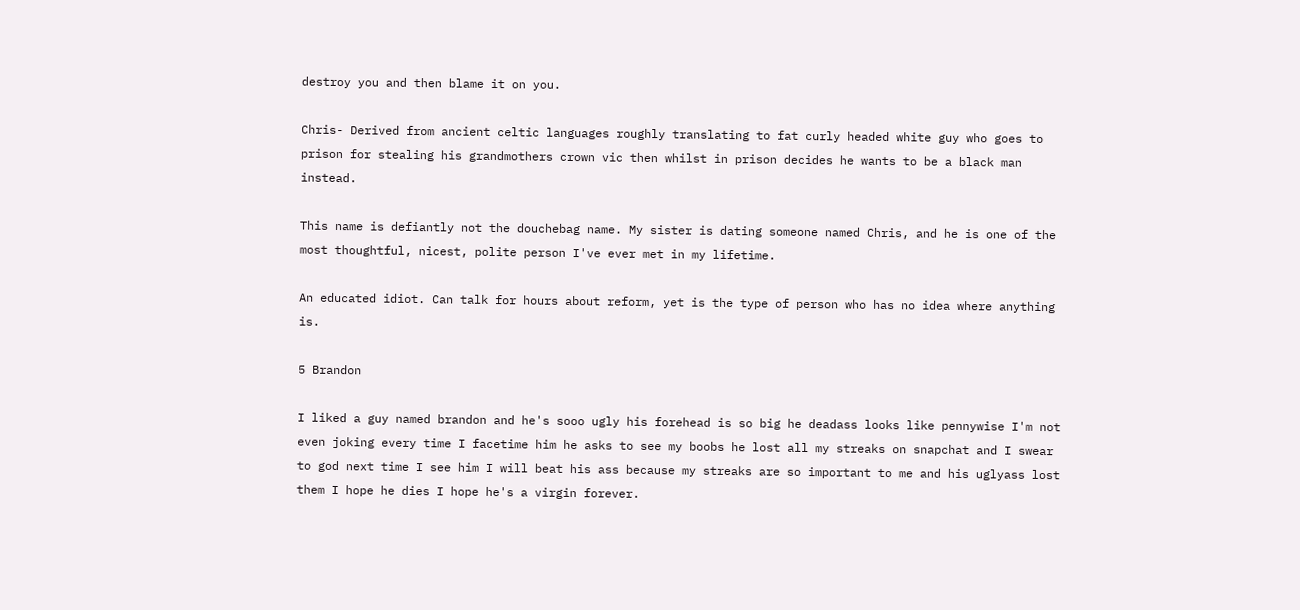destroy you and then blame it on you.

Chris- Derived from ancient celtic languages roughly translating to fat curly headed white guy who goes to prison for stealing his grandmothers crown vic then whilst in prison decides he wants to be a black man instead.

This name is defiantly not the douchebag name. My sister is dating someone named Chris, and he is one of the most thoughtful, nicest, polite person I've ever met in my lifetime.

An educated idiot. Can talk for hours about reform, yet is the type of person who has no idea where anything is.

5 Brandon

I liked a guy named brandon and he's sooo ugly his forehead is so big he deadass looks like pennywise I'm not even joking every time I facetime him he asks to see my boobs he lost all my streaks on snapchat and I swear to god next time I see him I will beat his ass because my streaks are so important to me and his uglyass lost them I hope he dies I hope he's a virgin forever.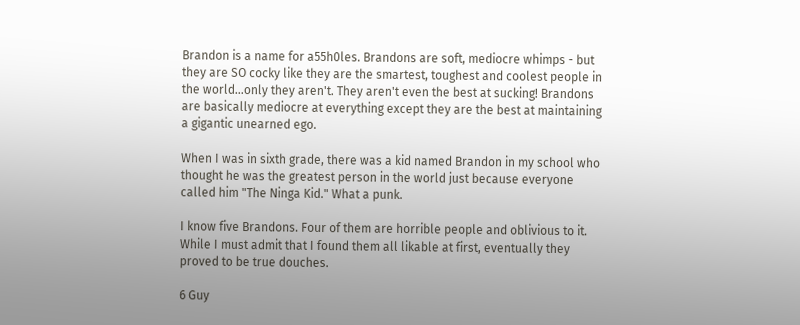Brandon is a name for a55h0les. Brandons are soft, mediocre whimps - but they are SO cocky like they are the smartest, toughest and coolest people in the world...only they aren't. They aren't even the best at sucking! Brandons are basically mediocre at everything except they are the best at maintaining a gigantic unearned ego.

When I was in sixth grade, there was a kid named Brandon in my school who thought he was the greatest person in the world just because everyone called him "The Ninga Kid." What a punk.

I know five Brandons. Four of them are horrible people and oblivious to it. While I must admit that I found them all likable at first, eventually they proved to be true douches.

6 Guy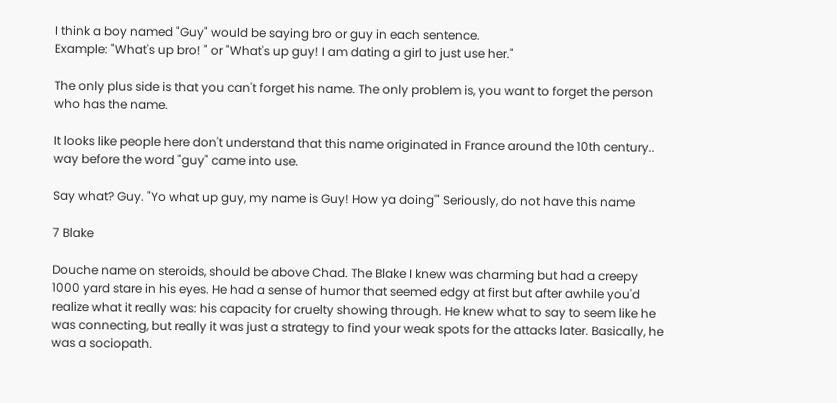I think a boy named "Guy" would be saying bro or guy in each sentence.
Example: "What's up bro! " or "What's up guy! I am dating a girl to just use her."

The only plus side is that you can't forget his name. The only problem is, you want to forget the person who has the name.

It looks like people here don't understand that this name originated in France around the 10th century.. way before the word "guy" came into use.

Say what? Guy. "Yo what up guy, my name is Guy! How ya doing'" Seriously, do not have this name

7 Blake

Douche name on steroids, should be above Chad. The Blake I knew was charming but had a creepy 1000 yard stare in his eyes. He had a sense of humor that seemed edgy at first but after awhile you'd realize what it really was: his capacity for cruelty showing through. He knew what to say to seem like he was connecting, but really it was just a strategy to find your weak spots for the attacks later. Basically, he was a sociopath.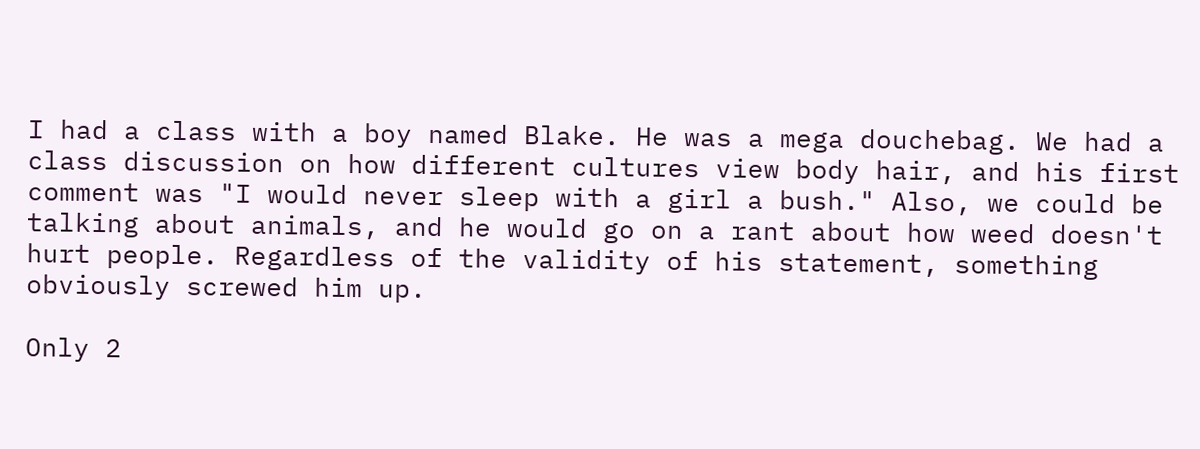I had a class with a boy named Blake. He was a mega douchebag. We had a class discussion on how different cultures view body hair, and his first comment was "I would never sleep with a girl a bush." Also, we could be talking about animals, and he would go on a rant about how weed doesn't hurt people. Regardless of the validity of his statement, something obviously screwed him up.

Only 2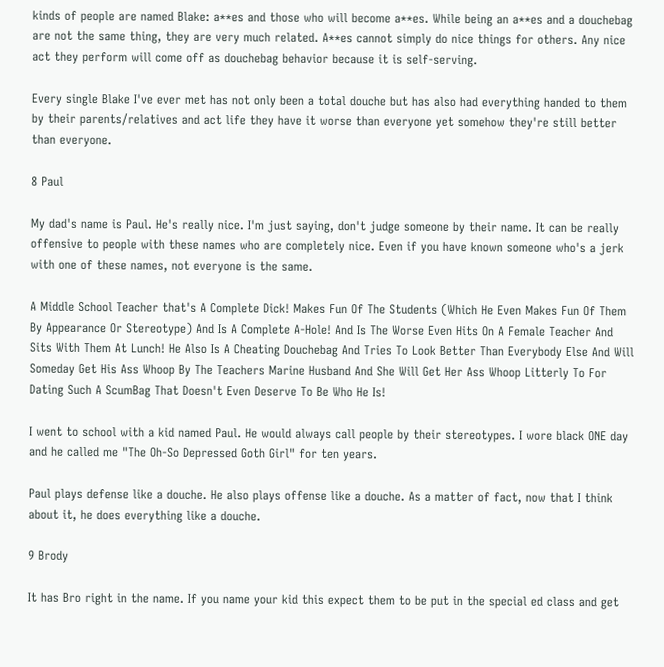kinds of people are named Blake: a**es and those who will become a**es. While being an a**es and a douchebag are not the same thing, they are very much related. A**es cannot simply do nice things for others. Any nice act they perform will come off as douchebag behavior because it is self-serving.

Every single Blake I've ever met has not only been a total douche but has also had everything handed to them by their parents/relatives and act life they have it worse than everyone yet somehow they're still better than everyone.

8 Paul

My dad's name is Paul. He's really nice. I'm just saying, don't judge someone by their name. It can be really offensive to people with these names who are completely nice. Even if you have known someone who's a jerk with one of these names, not everyone is the same.

A Middle School Teacher that's A Complete Dick! Makes Fun Of The Students (Which He Even Makes Fun Of Them By Appearance Or Stereotype) And Is A Complete A-Hole! And Is The Worse Even Hits On A Female Teacher And Sits With Them At Lunch! He Also Is A Cheating Douchebag And Tries To Look Better Than Everybody Else And Will Someday Get His Ass Whoop By The Teachers Marine Husband And She Will Get Her Ass Whoop Litterly To For Dating Such A ScumBag That Doesn't Even Deserve To Be Who He Is!

I went to school with a kid named Paul. He would always call people by their stereotypes. I wore black ONE day and he called me "The Oh-So Depressed Goth Girl" for ten years.

Paul plays defense like a douche. He also plays offense like a douche. As a matter of fact, now that I think about it, he does everything like a douche.

9 Brody

It has Bro right in the name. If you name your kid this expect them to be put in the special ed class and get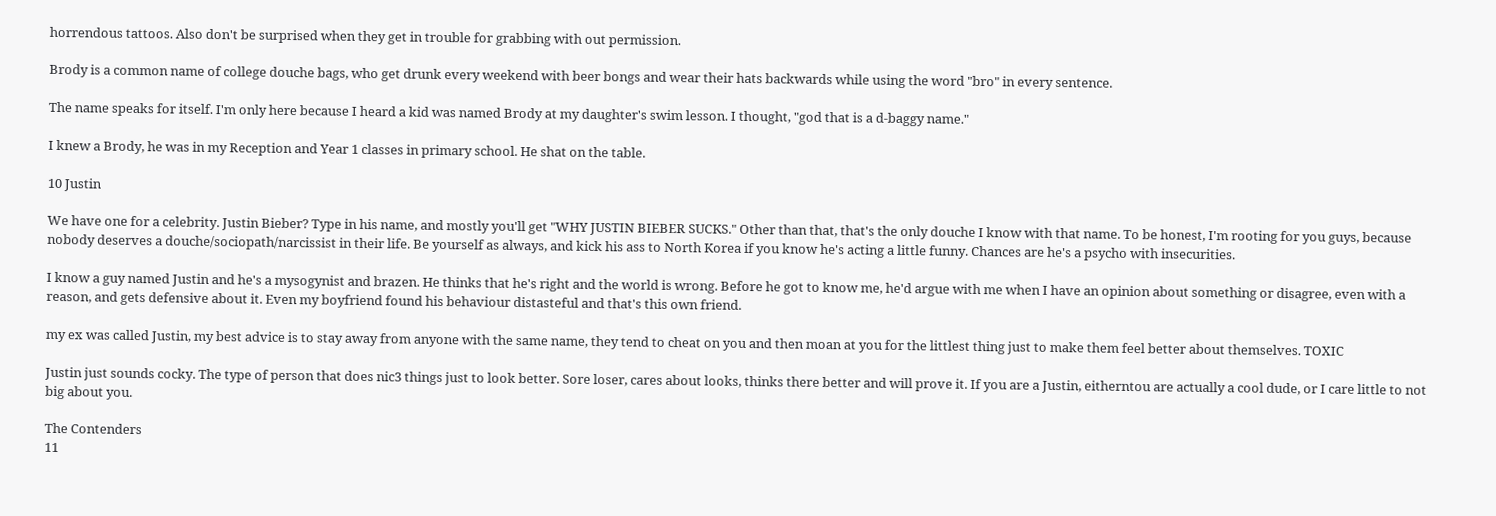horrendous tattoos. Also don't be surprised when they get in trouble for grabbing with out permission.

Brody is a common name of college douche bags, who get drunk every weekend with beer bongs and wear their hats backwards while using the word "bro" in every sentence.

The name speaks for itself. I'm only here because I heard a kid was named Brody at my daughter's swim lesson. I thought, "god that is a d-baggy name."

I knew a Brody, he was in my Reception and Year 1 classes in primary school. He shat on the table.

10 Justin

We have one for a celebrity. Justin Bieber? Type in his name, and mostly you'll get "WHY JUSTIN BIEBER SUCKS." Other than that, that's the only douche I know with that name. To be honest, I'm rooting for you guys, because nobody deserves a douche/sociopath/narcissist in their life. Be yourself as always, and kick his ass to North Korea if you know he's acting a little funny. Chances are he's a psycho with insecurities.

I know a guy named Justin and he's a mysogynist and brazen. He thinks that he's right and the world is wrong. Before he got to know me, he'd argue with me when I have an opinion about something or disagree, even with a reason, and gets defensive about it. Even my boyfriend found his behaviour distasteful and that's this own friend.

my ex was called Justin, my best advice is to stay away from anyone with the same name, they tend to cheat on you and then moan at you for the littlest thing just to make them feel better about themselves. TOXIC

Justin just sounds cocky. The type of person that does nic3 things just to look better. Sore loser, cares about looks, thinks there better and will prove it. If you are a Justin, eitherntou are actually a cool dude, or I care little to not big about you.

The Contenders
11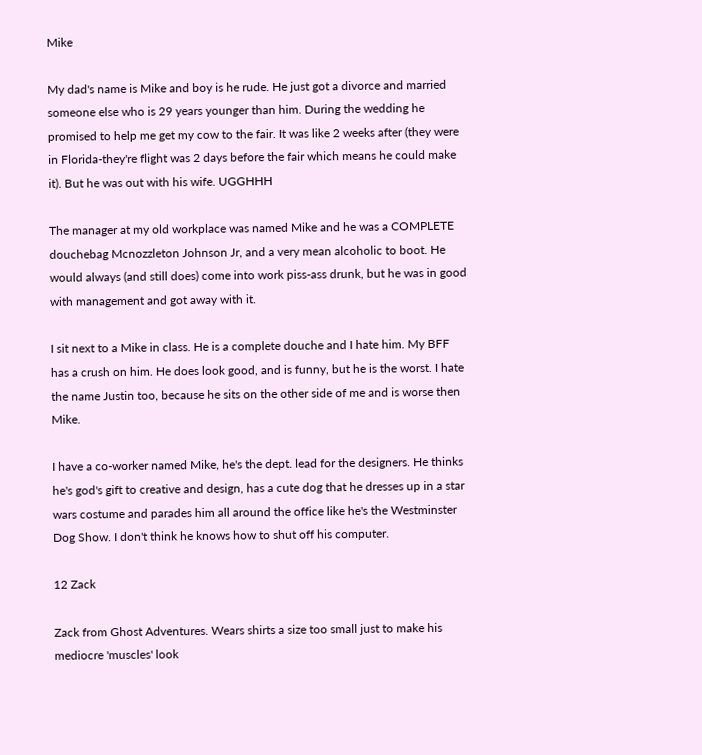Mike

My dad's name is Mike and boy is he rude. He just got a divorce and married someone else who is 29 years younger than him. During the wedding he promised to help me get my cow to the fair. It was like 2 weeks after (they were in Florida-they're flight was 2 days before the fair which means he could make it). But he was out with his wife. UGGHHH

The manager at my old workplace was named Mike and he was a COMPLETE douchebag Mcnozzleton Johnson Jr, and a very mean alcoholic to boot. He would always (and still does) come into work piss-ass drunk, but he was in good with management and got away with it.

I sit next to a Mike in class. He is a complete douche and I hate him. My BFF has a crush on him. He does look good, and is funny, but he is the worst. I hate the name Justin too, because he sits on the other side of me and is worse then Mike.

I have a co-worker named Mike, he's the dept. lead for the designers. He thinks he's god's gift to creative and design, has a cute dog that he dresses up in a star wars costume and parades him all around the office like he's the Westminster Dog Show. I don't think he knows how to shut off his computer.

12 Zack

Zack from Ghost Adventures. Wears shirts a size too small just to make his mediocre 'muscles' look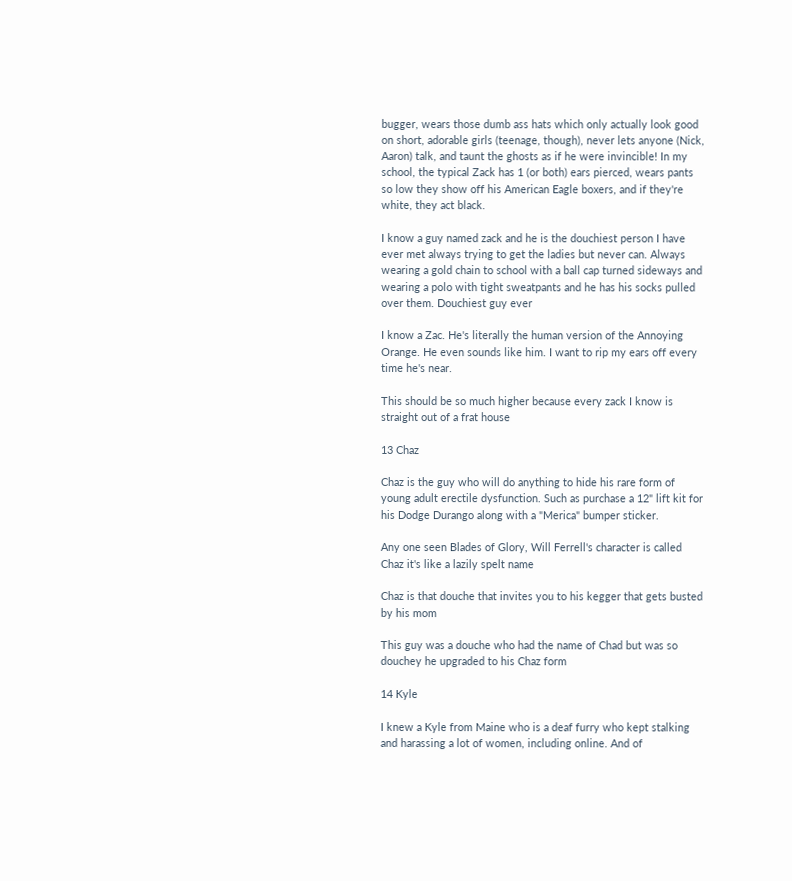bugger, wears those dumb ass hats which only actually look good on short, adorable girls (teenage, though), never lets anyone (Nick, Aaron) talk, and taunt the ghosts as if he were invincible! In my school, the typical Zack has 1 (or both) ears pierced, wears pants so low they show off his American Eagle boxers, and if they're white, they act black.

I know a guy named zack and he is the douchiest person I have ever met always trying to get the ladies but never can. Always wearing a gold chain to school with a ball cap turned sideways and wearing a polo with tight sweatpants and he has his socks pulled over them. Douchiest guy ever

I know a Zac. He's literally the human version of the Annoying Orange. He even sounds like him. I want to rip my ears off every time he's near.

This should be so much higher because every zack I know is straight out of a frat house

13 Chaz

Chaz is the guy who will do anything to hide his rare form of young adult erectile dysfunction. Such as purchase a 12" lift kit for his Dodge Durango along with a "Merica" bumper sticker.

Any one seen Blades of Glory, Will Ferrell's character is called Chaz it's like a lazily spelt name

Chaz is that douche that invites you to his kegger that gets busted by his mom

This guy was a douche who had the name of Chad but was so douchey he upgraded to his Chaz form

14 Kyle

I knew a Kyle from Maine who is a deaf furry who kept stalking and harassing a lot of women, including online. And of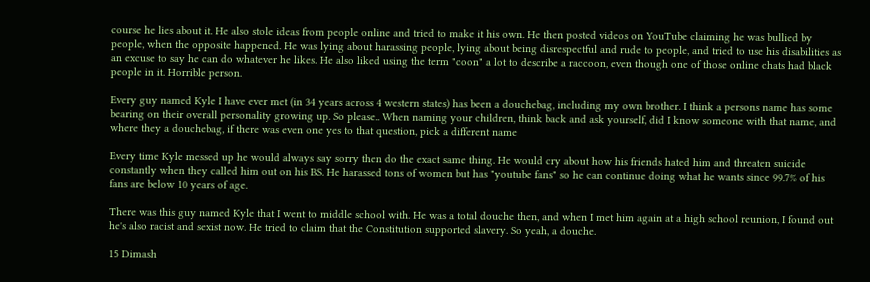course he lies about it. He also stole ideas from people online and tried to make it his own. He then posted videos on YouTube claiming he was bullied by people, when the opposite happened. He was lying about harassing people, lying about being disrespectful and rude to people, and tried to use his disabilities as an excuse to say he can do whatever he likes. He also liked using the term "coon" a lot to describe a raccoon, even though one of those online chats had black people in it. Horrible person.

Every guy named Kyle I have ever met (in 34 years across 4 western states) has been a douchebag, including my own brother. I think a persons name has some bearing on their overall personality growing up. So please.. When naming your children, think back and ask yourself, did I know someone with that name, and where they a douchebag, if there was even one yes to that question, pick a different name

Every time Kyle messed up he would always say sorry then do the exact same thing. He would cry about how his friends hated him and threaten suicide constantly when they called him out on his BS. He harassed tons of women but has "youtube fans" so he can continue doing what he wants since 99.7% of his fans are below 10 years of age.

There was this guy named Kyle that I went to middle school with. He was a total douche then, and when I met him again at a high school reunion, I found out he's also racist and sexist now. He tried to claim that the Constitution supported slavery. So yeah, a douche.

15 Dimash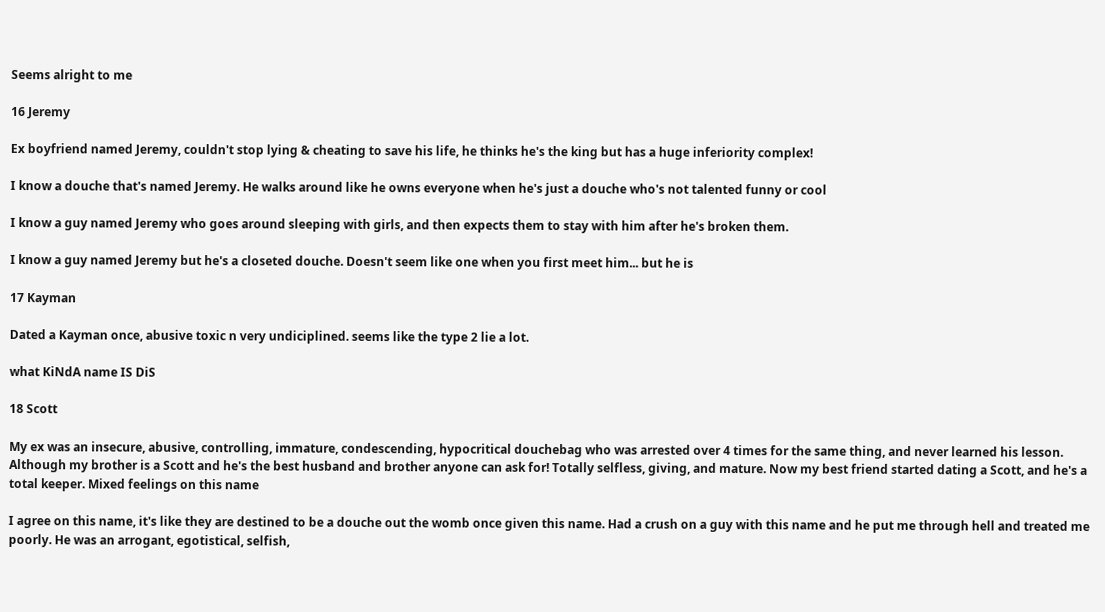Seems alright to me

16 Jeremy

Ex boyfriend named Jeremy, couldn't stop lying & cheating to save his life, he thinks he's the king but has a huge inferiority complex!

I know a douche that's named Jeremy. He walks around like he owns everyone when he's just a douche who's not talented funny or cool

I know a guy named Jeremy who goes around sleeping with girls, and then expects them to stay with him after he's broken them.

I know a guy named Jeremy but he's a closeted douche. Doesn't seem like one when you first meet him... but he is

17 Kayman

Dated a Kayman once, abusive toxic n very undiciplined. seems like the type 2 lie a lot.

what KiNdA name IS DiS

18 Scott

My ex was an insecure, abusive, controlling, immature, condescending, hypocritical douchebag who was arrested over 4 times for the same thing, and never learned his lesson. Although my brother is a Scott and he's the best husband and brother anyone can ask for! Totally selfless, giving, and mature. Now my best friend started dating a Scott, and he's a total keeper. Mixed feelings on this name

I agree on this name, it's like they are destined to be a douche out the womb once given this name. Had a crush on a guy with this name and he put me through hell and treated me poorly. He was an arrogant, egotistical, selfish,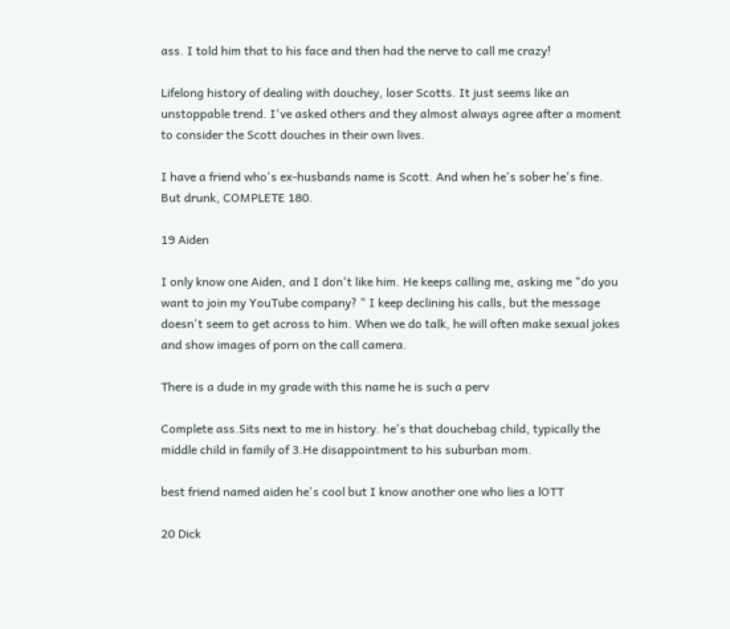ass. I told him that to his face and then had the nerve to call me crazy!

Lifelong history of dealing with douchey, loser Scotts. It just seems like an unstoppable trend. I've asked others and they almost always agree after a moment to consider the Scott douches in their own lives.

I have a friend who's ex-husbands name is Scott. And when he's sober he's fine. But drunk, COMPLETE 180.

19 Aiden

I only know one Aiden, and I don't like him. He keeps calling me, asking me "do you want to join my YouTube company? " I keep declining his calls, but the message doesn't seem to get across to him. When we do talk, he will often make sexual jokes and show images of porn on the call camera.

There is a dude in my grade with this name he is such a perv

Complete ass.Sits next to me in history. he's that douchebag child, typically the middle child in family of 3.He disappointment to his suburban mom.

best friend named aiden he's cool but I know another one who lies a lOTT

20 Dick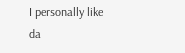I personally like da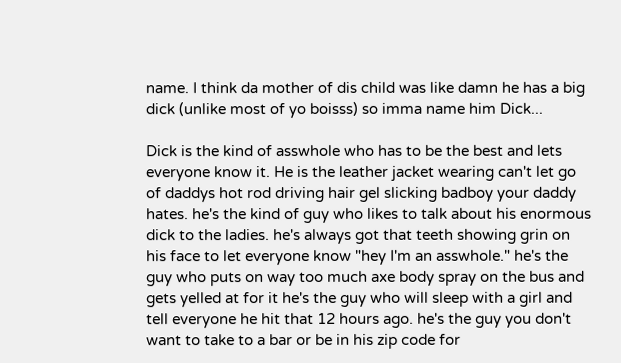name. I think da mother of dis child was like damn he has a big dick (unlike most of yo boisss) so imma name him Dick...

Dick is the kind of asswhole who has to be the best and lets everyone know it. He is the leather jacket wearing can't let go of daddys hot rod driving hair gel slicking badboy your daddy hates. he's the kind of guy who likes to talk about his enormous dick to the ladies. he's always got that teeth showing grin on his face to let everyone know "hey I'm an asswhole." he's the guy who puts on way too much axe body spray on the bus and gets yelled at for it he's the guy who will sleep with a girl and tell everyone he hit that 12 hours ago. he's the guy you don't want to take to a bar or be in his zip code for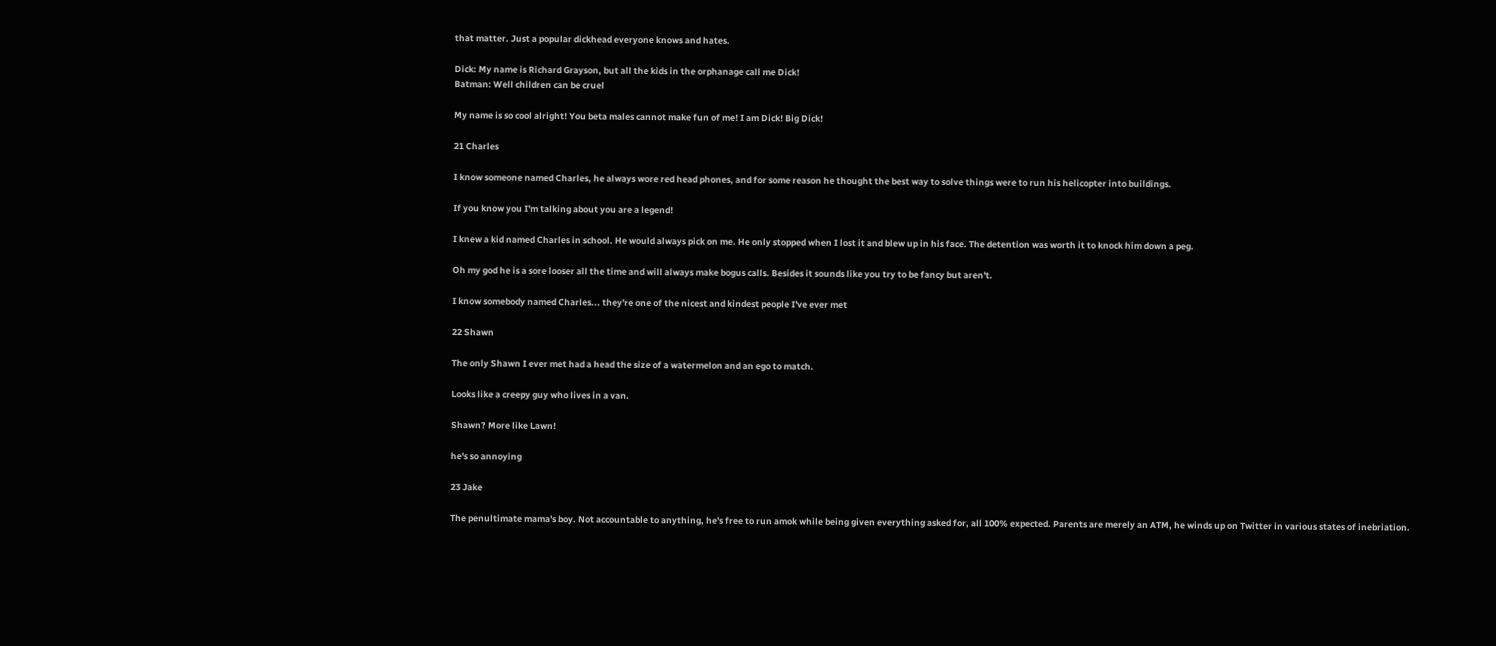that matter. Just a popular dickhead everyone knows and hates.

Dick: My name is Richard Grayson, but all the kids in the orphanage call me Dick!
Batman: Well children can be cruel

My name is so cool alright! You beta males cannot make fun of me! I am Dick! Big Dick!

21 Charles

I know someone named Charles, he always wore red head phones, and for some reason he thought the best way to solve things were to run his helicopter into buildings.

If you know you I'm talking about you are a legend!

I knew a kid named Charles in school. He would always pick on me. He only stopped when I lost it and blew up in his face. The detention was worth it to knock him down a peg.

Oh my god he is a sore looser all the time and will always make bogus calls. Besides it sounds like you try to be fancy but aren't.

I know somebody named Charles... they're one of the nicest and kindest people I've ever met

22 Shawn

The only Shawn I ever met had a head the size of a watermelon and an ego to match.

Looks like a creepy guy who lives in a van.

Shawn? More like Lawn!

he's so annoying

23 Jake

The penultimate mama's boy. Not accountable to anything, he's free to run amok while being given everything asked for, all 100% expected. Parents are merely an ATM, he winds up on Twitter in various states of inebriation.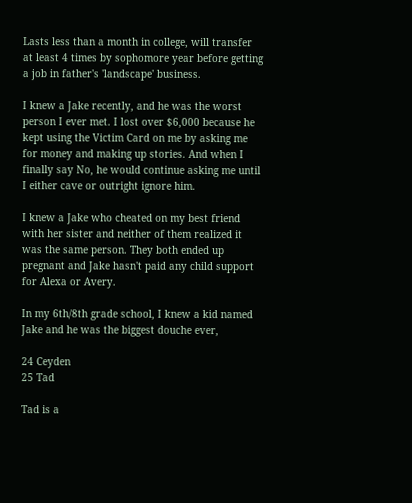Lasts less than a month in college, will transfer at least 4 times by sophomore year before getting a job in father's 'landscape' business.

I knew a Jake recently, and he was the worst person I ever met. I lost over $6,000 because he kept using the Victim Card on me by asking me for money and making up stories. And when I finally say No, he would continue asking me until I either cave or outright ignore him.

I knew a Jake who cheated on my best friend with her sister and neither of them realized it was the same person. They both ended up pregnant and Jake hasn't paid any child support for Alexa or Avery.

In my 6th/8th grade school, I knew a kid named Jake and he was the biggest douche ever,

24 Ceyden
25 Tad

Tad is a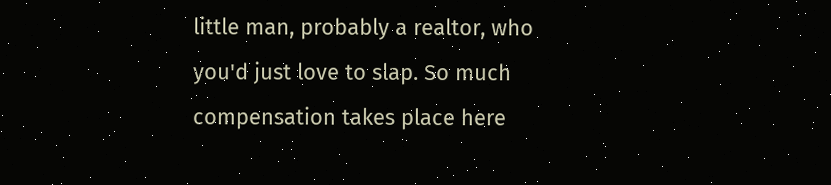little man, probably a realtor, who you'd just love to slap. So much compensation takes place here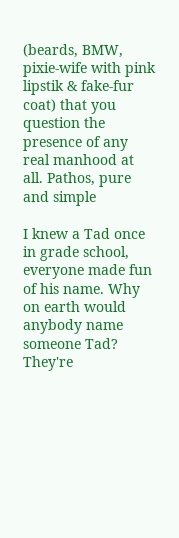(beards, BMW, pixie-wife with pink lipstik & fake-fur coat) that you question the presence of any real manhood at all. Pathos, pure and simple

I knew a Tad once in grade school, everyone made fun of his name. Why on earth would anybody name someone Tad? They're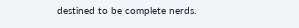destined to be complete nerds.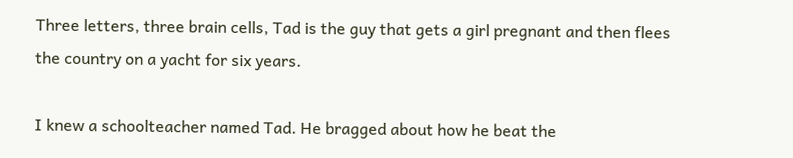Three letters, three brain cells, Tad is the guy that gets a girl pregnant and then flees the country on a yacht for six years.

I knew a schoolteacher named Tad. He bragged about how he beat the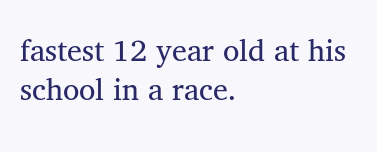fastest 12 year old at his school in a race.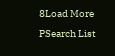8Load More
PSearch List